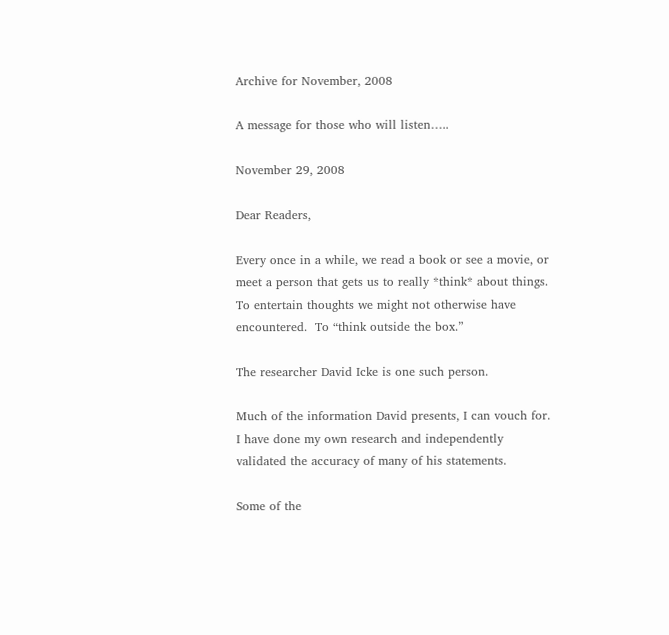Archive for November, 2008

A message for those who will listen…..

November 29, 2008

Dear Readers,

Every once in a while, we read a book or see a movie, or meet a person that gets us to really *think* about things.  To entertain thoughts we might not otherwise have encountered.  To “think outside the box.”

The researcher David Icke is one such person.

Much of the information David presents, I can vouch for.  I have done my own research and independently validated the accuracy of many of his statements.

Some of the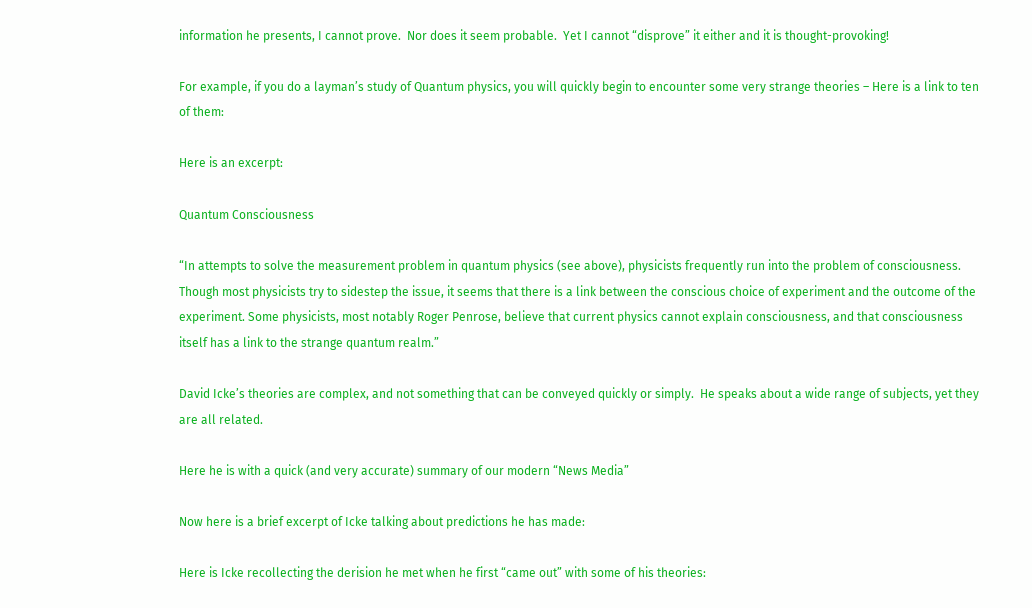information he presents, I cannot prove.  Nor does it seem probable.  Yet I cannot “disprove” it either and it is thought-provoking!

For example, if you do a layman’s study of Quantum physics, you will quickly begin to encounter some very strange theories – Here is a link to ten of them:

Here is an excerpt:

Quantum Consciousness

“In attempts to solve the measurement problem in quantum physics (see above), physicists frequently run into the problem of consciousness. Though most physicists try to sidestep the issue, it seems that there is a link between the conscious choice of experiment and the outcome of the experiment. Some physicists, most notably Roger Penrose, believe that current physics cannot explain consciousness, and that consciousness itself has a link to the strange quantum realm.”

David Icke’s theories are complex, and not something that can be conveyed quickly or simply.  He speaks about a wide range of subjects, yet they are all related.

Here he is with a quick (and very accurate) summary of our modern “News Media”

Now here is a brief excerpt of Icke talking about predictions he has made:

Here is Icke recollecting the derision he met when he first “came out” with some of his theories: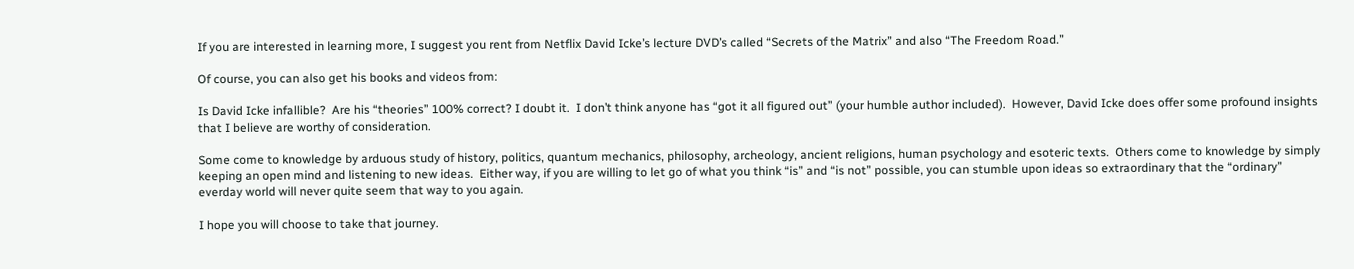If you are interested in learning more, I suggest you rent from Netflix David Icke’s lecture DVD’s called “Secrets of the Matrix” and also “The Freedom Road.”

Of course, you can also get his books and videos from:

Is David Icke infallible?  Are his “theories” 100% correct? I doubt it.  I don’t think anyone has “got it all figured out” (your humble author included).  However, David Icke does offer some profound insights that I believe are worthy of consideration.

Some come to knowledge by arduous study of history, politics, quantum mechanics, philosophy, archeology, ancient religions, human psychology and esoteric texts.  Others come to knowledge by simply keeping an open mind and listening to new ideas.  Either way, if you are willing to let go of what you think “is” and “is not” possible, you can stumble upon ideas so extraordinary that the “ordinary” everday world will never quite seem that way to you again.

I hope you will choose to take that journey.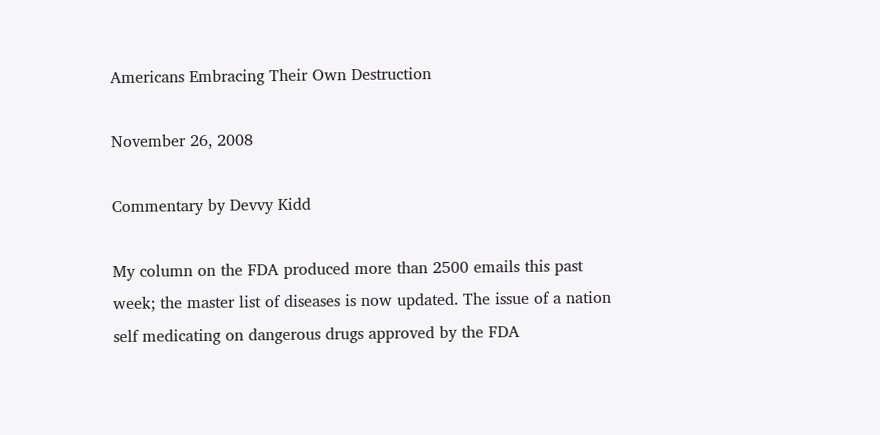Americans Embracing Their Own Destruction

November 26, 2008

Commentary by Devvy Kidd

My column on the FDA produced more than 2500 emails this past week; the master list of diseases is now updated. The issue of a nation self medicating on dangerous drugs approved by the FDA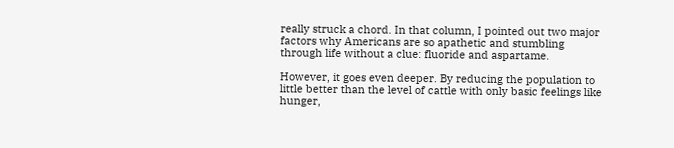really struck a chord. In that column, I pointed out two major factors why Americans are so apathetic and stumbling through life without a clue: fluoride and aspartame.

However, it goes even deeper. By reducing the population to little better than the level of cattle with only basic feelings like hunger,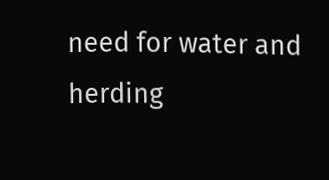need for water and herding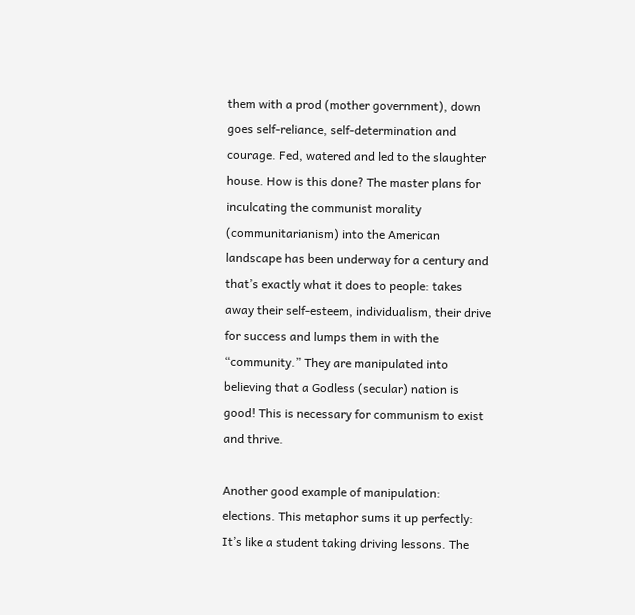them with a prod (mother government), down goes self-reliance, self-determination and courage. Fed, watered and led to the slaughter house. How is this done? The master plans for inculcating the communist morality (communitarianism) into the American landscape has been underway for a century and that’s exactly what it does to people: takes away their self-esteem, individualism, their drive for success and lumps them in with the “community.” They are manipulated into believing that a Godless (secular) nation is good! This is necessary for communism to exist and thrive.

Another good example of manipulation: elections. This metaphor sums it up perfectly: It’s like a student taking driving lessons. The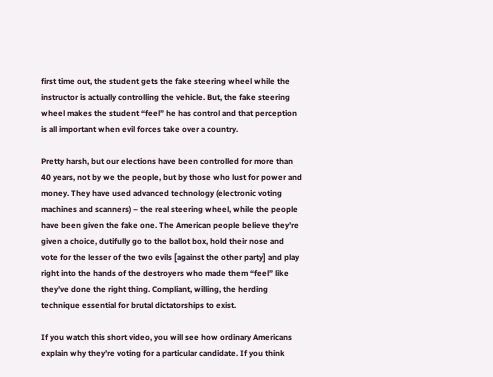first time out, the student gets the fake steering wheel while the instructor is actually controlling the vehicle. But, the fake steering wheel makes the student “feel” he has control and that perception is all important when evil forces take over a country.

Pretty harsh, but our elections have been controlled for more than 40 years, not by we the people, but by those who lust for power and money. They have used advanced technology (electronic voting machines and scanners) – the real steering wheel, while the people have been given the fake one. The American people believe they’re given a choice, dutifully go to the ballot box, hold their nose and vote for the lesser of the two evils [against the other party] and play right into the hands of the destroyers who made them “feel” like they’ve done the right thing. Compliant, willing, the herding technique essential for brutal dictatorships to exist.

If you watch this short video, you will see how ordinary Americans explain why they’re voting for a particular candidate. If you think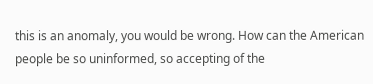this is an anomaly, you would be wrong. How can the American people be so uninformed, so accepting of the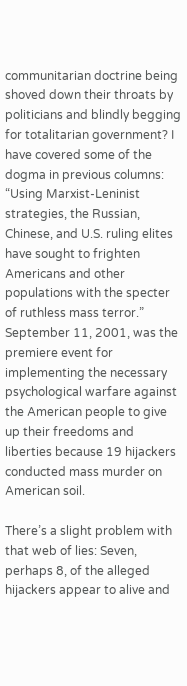communitarian doctrine being shoved down their throats by politicians and blindly begging for totalitarian government? I have covered some of the dogma in previous columns: “Using Marxist-Leninist strategies, the Russian, Chinese, and U.S. ruling elites have sought to frighten Americans and other populations with the specter of ruthless mass terror.” September 11, 2001, was the premiere event for implementing the necessary psychological warfare against the American people to give up their freedoms and liberties because 19 hijackers conducted mass murder on American soil.

There’s a slight problem with that web of lies: Seven, perhaps 8, of the alleged hijackers appear to alive and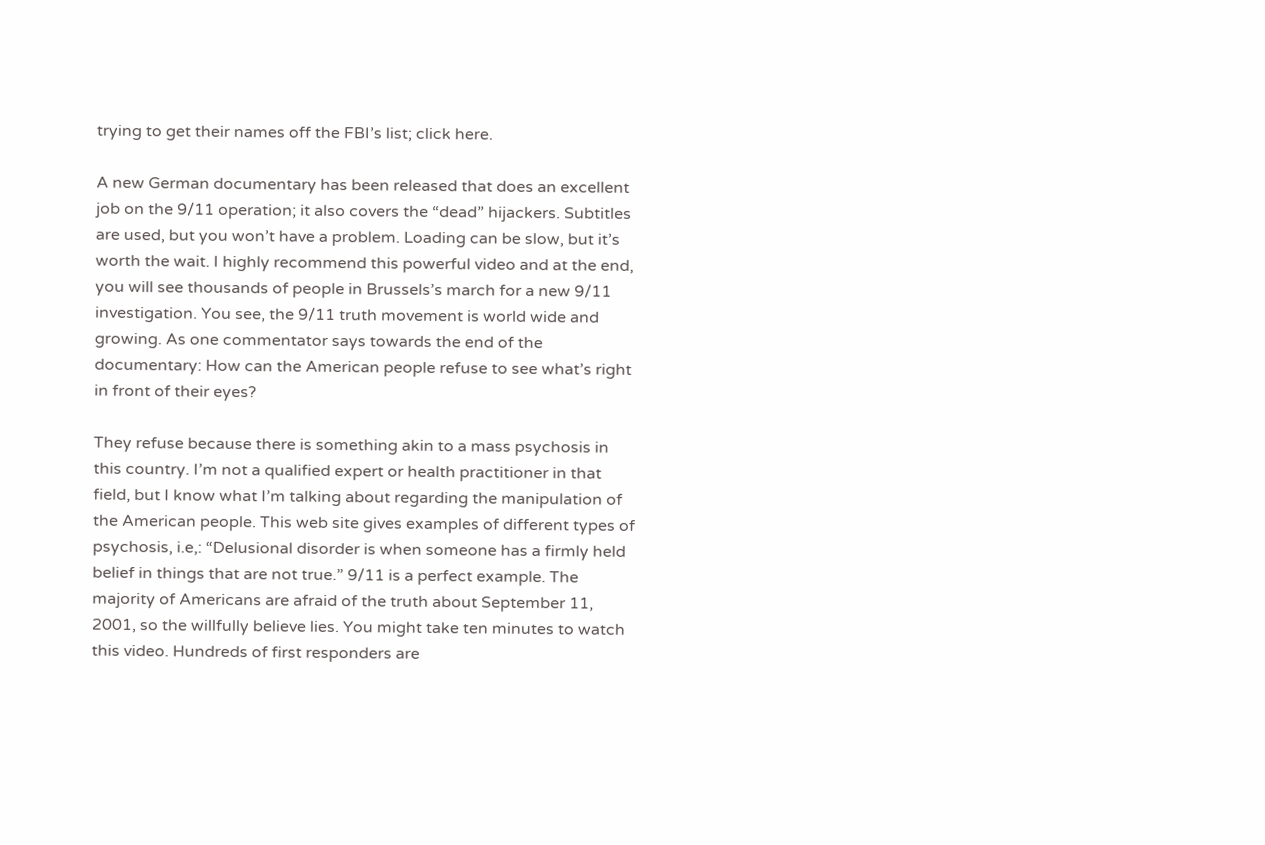trying to get their names off the FBI’s list; click here.

A new German documentary has been released that does an excellent job on the 9/11 operation; it also covers the “dead” hijackers. Subtitles are used, but you won’t have a problem. Loading can be slow, but it’s worth the wait. I highly recommend this powerful video and at the end, you will see thousands of people in Brussels’s march for a new 9/11 investigation. You see, the 9/11 truth movement is world wide and growing. As one commentator says towards the end of the documentary: How can the American people refuse to see what’s right in front of their eyes?

They refuse because there is something akin to a mass psychosis in this country. I’m not a qualified expert or health practitioner in that field, but I know what I’m talking about regarding the manipulation of the American people. This web site gives examples of different types of psychosis, i.e,: “Delusional disorder is when someone has a firmly held belief in things that are not true.” 9/11 is a perfect example. The majority of Americans are afraid of the truth about September 11, 2001, so the willfully believe lies. You might take ten minutes to watch this video. Hundreds of first responders are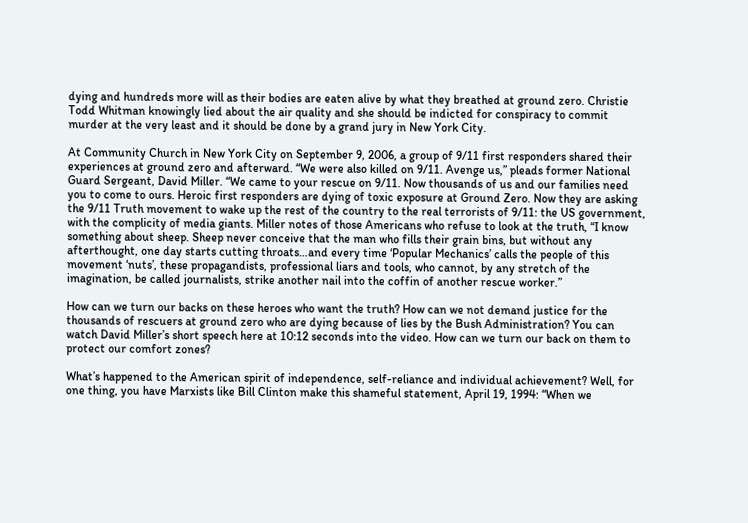dying and hundreds more will as their bodies are eaten alive by what they breathed at ground zero. Christie Todd Whitman knowingly lied about the air quality and she should be indicted for conspiracy to commit murder at the very least and it should be done by a grand jury in New York City.

At Community Church in New York City on September 9, 2006, a group of 9/11 first responders shared their experiences at ground zero and afterward. “We were also killed on 9/11. Avenge us,” pleads former National Guard Sergeant, David Miller. “We came to your rescue on 9/11. Now thousands of us and our families need you to come to ours. Heroic first responders are dying of toxic exposure at Ground Zero. Now they are asking the 9/11 Truth movement to wake up the rest of the country to the real terrorists of 9/11: the US government, with the complicity of media giants. Miller notes of those Americans who refuse to look at the truth, “I know something about sheep. Sheep never conceive that the man who fills their grain bins, but without any afterthought, one day starts cutting throats…and every time ‘Popular Mechanics’ calls the people of this movement ‘nuts’, these propagandists, professional liars and tools, who cannot, by any stretch of the imagination, be called journalists, strike another nail into the coffin of another rescue worker.”

How can we turn our backs on these heroes who want the truth? How can we not demand justice for the thousands of rescuers at ground zero who are dying because of lies by the Bush Administration? You can watch David Miller’s short speech here at 10:12 seconds into the video. How can we turn our back on them to protect our comfort zones?

What’s happened to the American spirit of independence, self-reliance and individual achievement? Well, for one thing, you have Marxists like Bill Clinton make this shameful statement, April 19, 1994: “When we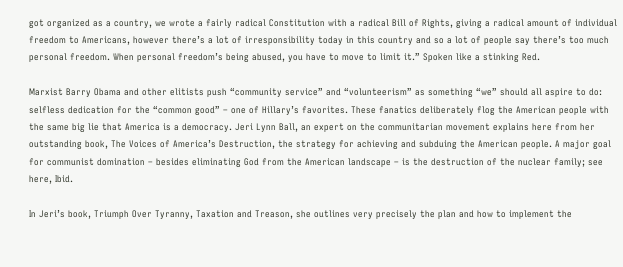got organized as a country, we wrote a fairly radical Constitution with a radical Bill of Rights, giving a radical amount of individual freedom to Americans, however there’s a lot of irresponsibility today in this country and so a lot of people say there’s too much personal freedom. When personal freedom’s being abused, you have to move to limit it.” Spoken like a stinking Red.

Marxist Barry Obama and other elitists push “community service” and “volunteerism” as something “we” should all aspire to do: selfless dedication for the “common good” – one of Hillary’s favorites. These fanatics deliberately flog the American people with the same big lie that America is a democracy. Jeri Lynn Ball, an expert on the communitarian movement explains here from her outstanding book, The Voices of America’s Destruction, the strategy for achieving and subduing the American people. A major goal for communist domination – besides eliminating God from the American landscape – is the destruction of the nuclear family; see here, Ibid.

In Jeri’s book, Triumph Over Tyranny, Taxation and Treason, she outlines very precisely the plan and how to implement the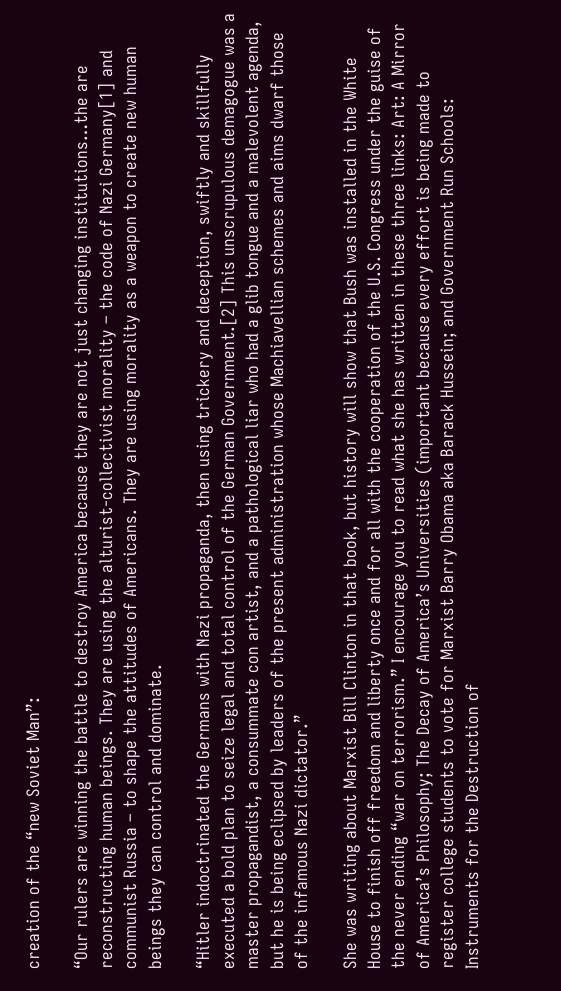creation of the “new Soviet Man”:

“Our rulers are winning the battle to destroy America because they are not just changing institutions…the are reconstructing human beings. They are using the alturist-collectivist morality – the code of Nazi Germany[1] and communist Russia – to shape the attitudes of Americans. They are using morality as a weapon to create new human beings they can control and dominate.

“Hitler indoctrinated the Germans with Nazi propaganda, then using trickery and deception, swiftly and skillfully executed a bold plan to seize legal and total control of the German Government.[2] This unscrupulous demagogue was a master propagandist, a consummate con artist, and a pathological liar who had a glib tongue and a malevolent agenda, but he is being eclipsed by leaders of the present administration whose Machiavellian schemes and aims dwarf those of the infamous Nazi dictator.”

She was writing about Marxist Bill Clinton in that book, but history will show that Bush was installed in the White House to finish off freedom and liberty once and for all with the cooperation of the U.S. Congress under the guise of the never ending “war on terrorism.” I encourage you to read what she has written in these three links: Art: A Mirror of America’s Philosophy; The Decay of America’s Universities (important because every effort is being made to register college students to vote for Marxist Barry Obama aka Barack Hussein; and Government Run Schools: Instruments for the Destruction of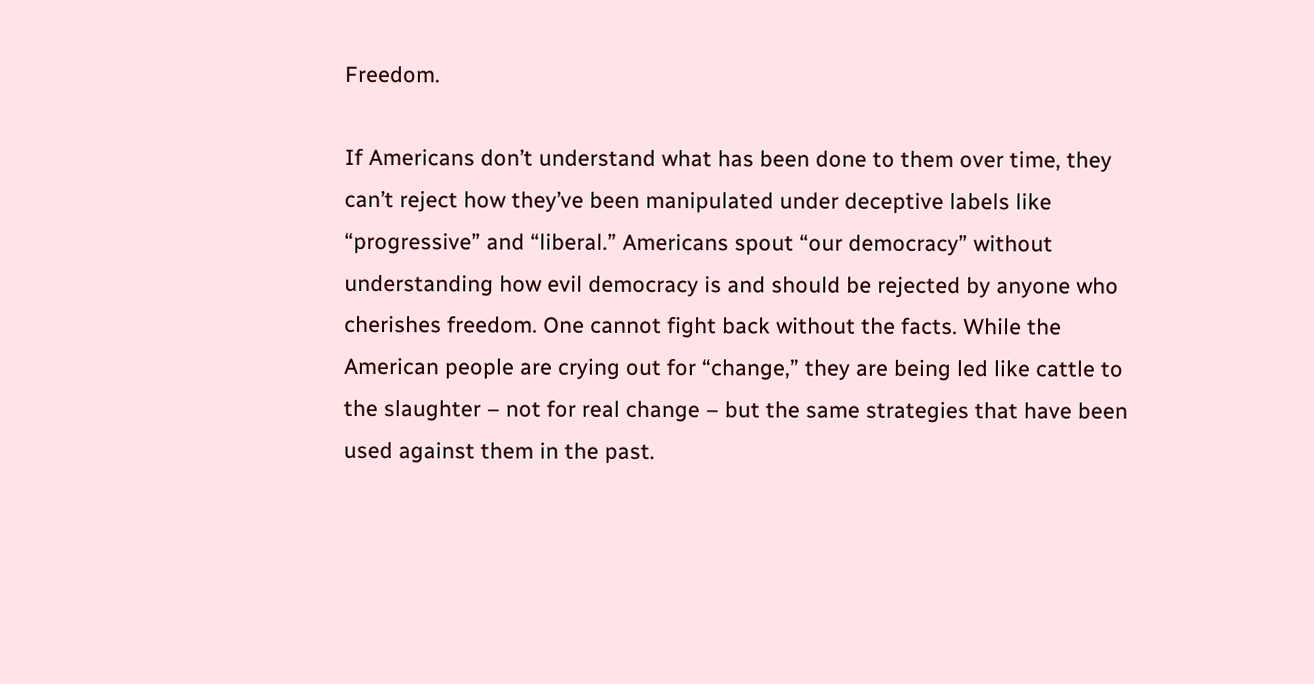Freedom.

If Americans don’t understand what has been done to them over time, they can’t reject how they’ve been manipulated under deceptive labels like “progressive” and “liberal.” Americans spout “our democracy” without understanding how evil democracy is and should be rejected by anyone who cherishes freedom. One cannot fight back without the facts. While the American people are crying out for “change,” they are being led like cattle to the slaughter – not for real change – but the same strategies that have been used against them in the past.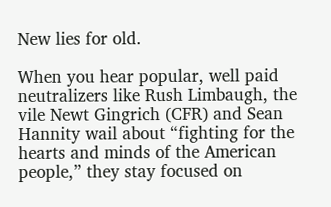New lies for old.

When you hear popular, well paid neutralizers like Rush Limbaugh, the vile Newt Gingrich (CFR) and Sean Hannity wail about “fighting for the hearts and minds of the American people,” they stay focused on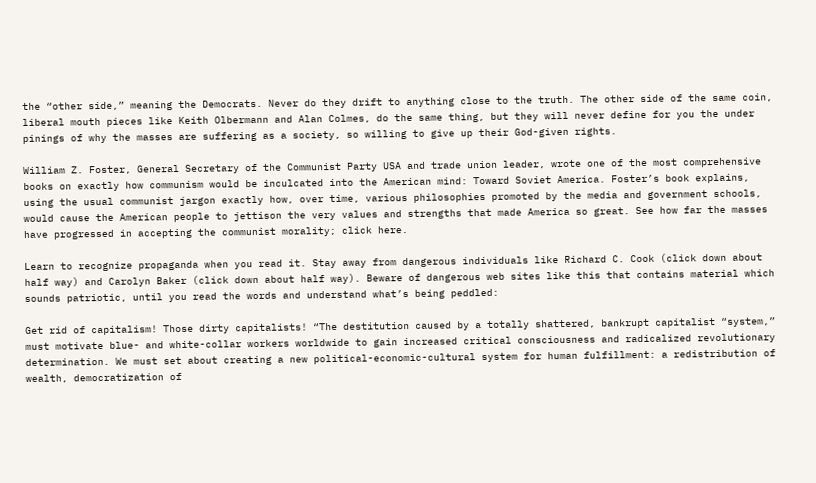the “other side,” meaning the Democrats. Never do they drift to anything close to the truth. The other side of the same coin, liberal mouth pieces like Keith Olbermann and Alan Colmes, do the same thing, but they will never define for you the under pinings of why the masses are suffering as a society, so willing to give up their God-given rights.

William Z. Foster, General Secretary of the Communist Party USA and trade union leader, wrote one of the most comprehensive books on exactly how communism would be inculcated into the American mind: Toward Soviet America. Foster’s book explains, using the usual communist jargon exactly how, over time, various philosophies promoted by the media and government schools, would cause the American people to jettison the very values and strengths that made America so great. See how far the masses have progressed in accepting the communist morality; click here.

Learn to recognize propaganda when you read it. Stay away from dangerous individuals like Richard C. Cook (click down about half way) and Carolyn Baker (click down about half way). Beware of dangerous web sites like this that contains material which sounds patriotic, until you read the words and understand what’s being peddled:

Get rid of capitalism! Those dirty capitalists! “The destitution caused by a totally shattered, bankrupt capitalist “system,” must motivate blue- and white-collar workers worldwide to gain increased critical consciousness and radicalized revolutionary determination. We must set about creating a new political-economic-cultural system for human fulfillment: a redistribution of wealth, democratization of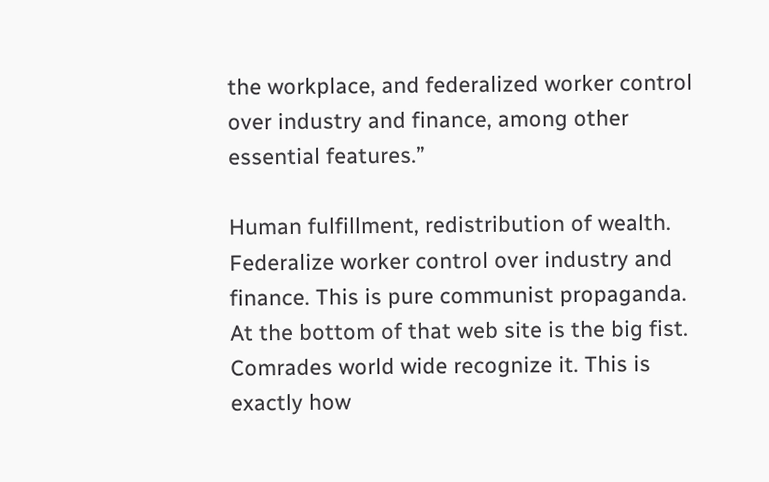the workplace, and federalized worker control over industry and finance, among other essential features.”

Human fulfillment, redistribution of wealth. Federalize worker control over industry and finance. This is pure communist propaganda. At the bottom of that web site is the big fist. Comrades world wide recognize it. This is exactly how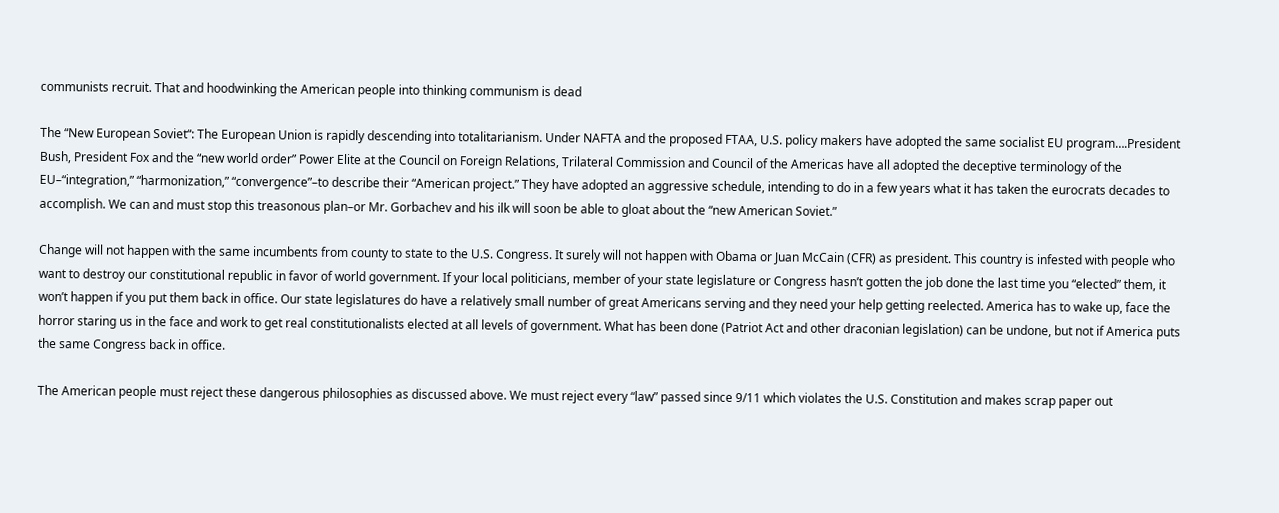communists recruit. That and hoodwinking the American people into thinking communism is dead

The “New European Soviet“: The European Union is rapidly descending into totalitarianism. Under NAFTA and the proposed FTAA, U.S. policy makers have adopted the same socialist EU program….President Bush, President Fox and the “new world order” Power Elite at the Council on Foreign Relations, Trilateral Commission and Council of the Americas have all adopted the deceptive terminology of the EU–“integration,” “harmonization,” “convergence”–to describe their “American project.” They have adopted an aggressive schedule, intending to do in a few years what it has taken the eurocrats decades to accomplish. We can and must stop this treasonous plan–or Mr. Gorbachev and his ilk will soon be able to gloat about the “new American Soviet.”

Change will not happen with the same incumbents from county to state to the U.S. Congress. It surely will not happen with Obama or Juan McCain (CFR) as president. This country is infested with people who want to destroy our constitutional republic in favor of world government. If your local politicians, member of your state legislature or Congress hasn’t gotten the job done the last time you “elected” them, it won’t happen if you put them back in office. Our state legislatures do have a relatively small number of great Americans serving and they need your help getting reelected. America has to wake up, face the horror staring us in the face and work to get real constitutionalists elected at all levels of government. What has been done (Patriot Act and other draconian legislation) can be undone, but not if America puts the same Congress back in office.

The American people must reject these dangerous philosophies as discussed above. We must reject every “law” passed since 9/11 which violates the U.S. Constitution and makes scrap paper out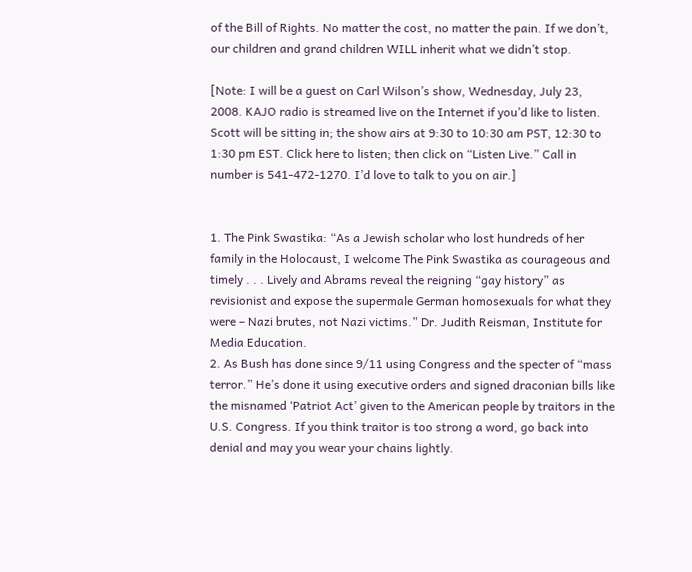of the Bill of Rights. No matter the cost, no matter the pain. If we don’t, our children and grand children WILL inherit what we didn’t stop.

[Note: I will be a guest on Carl Wilson’s show, Wednesday, July 23, 2008. KAJO radio is streamed live on the Internet if you’d like to listen. Scott will be sitting in; the show airs at 9:30 to 10:30 am PST, 12:30 to 1:30 pm EST. Click here to listen; then click on “Listen Live.” Call in number is 541-472-1270. I’d love to talk to you on air.]


1. The Pink Swastika: “As a Jewish scholar who lost hundreds of her family in the Holocaust, I welcome The Pink Swastika as courageous and timely . . . Lively and Abrams reveal the reigning “gay history” as revisionist and expose the supermale German homosexuals for what they were – Nazi brutes, not Nazi victims.” Dr. Judith Reisman, Institute for Media Education.
2. As Bush has done since 9/11 using Congress and the specter of “mass terror.” He’s done it using executive orders and signed draconian bills like the misnamed ‘Patriot Act’ given to the American people by traitors in the U.S. Congress. If you think traitor is too strong a word, go back into denial and may you wear your chains lightly.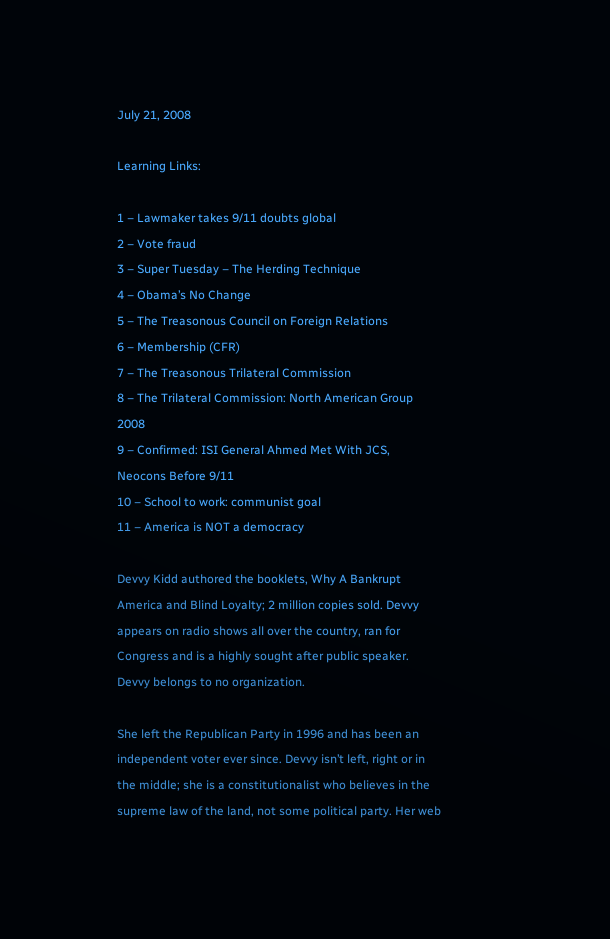July 21, 2008

Learning Links:

1 – Lawmaker takes 9/11 doubts global
2 – Vote fraud
3 – Super Tuesday – The Herding Technique
4 – Obama’s No Change
5 – The Treasonous Council on Foreign Relations
6 – Membership (CFR)
7 – The Treasonous Trilateral Commission
8 – The Trilateral Commission: North American Group 2008
9 – Confirmed: ISI General Ahmed Met With JCS, Neocons Before 9/11
10 – School to work: communist goal
11 – America is NOT a democracy

Devvy Kidd authored the booklets, Why A Bankrupt America and Blind Loyalty; 2 million copies sold. Devvy appears on radio shows all over the country, ran for Congress and is a highly sought after public speaker. Devvy belongs to no organization.

She left the Republican Party in 1996 and has been an independent voter ever since. Devvy isn’t left, right or in the middle; she is a constitutionalist who believes in the supreme law of the land, not some political party. Her web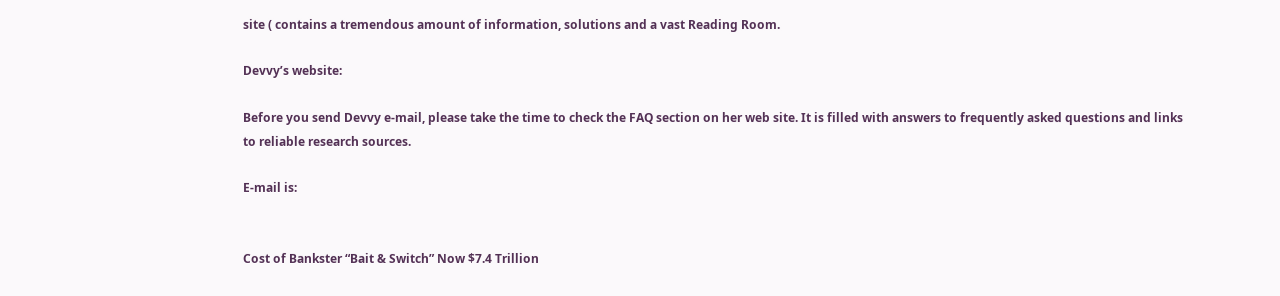site ( contains a tremendous amount of information, solutions and a vast Reading Room.

Devvy’s website:

Before you send Devvy e-mail, please take the time to check the FAQ section on her web site. It is filled with answers to frequently asked questions and links to reliable research sources.

E-mail is:


Cost of Bankster “Bait & Switch” Now $7.4 Trillion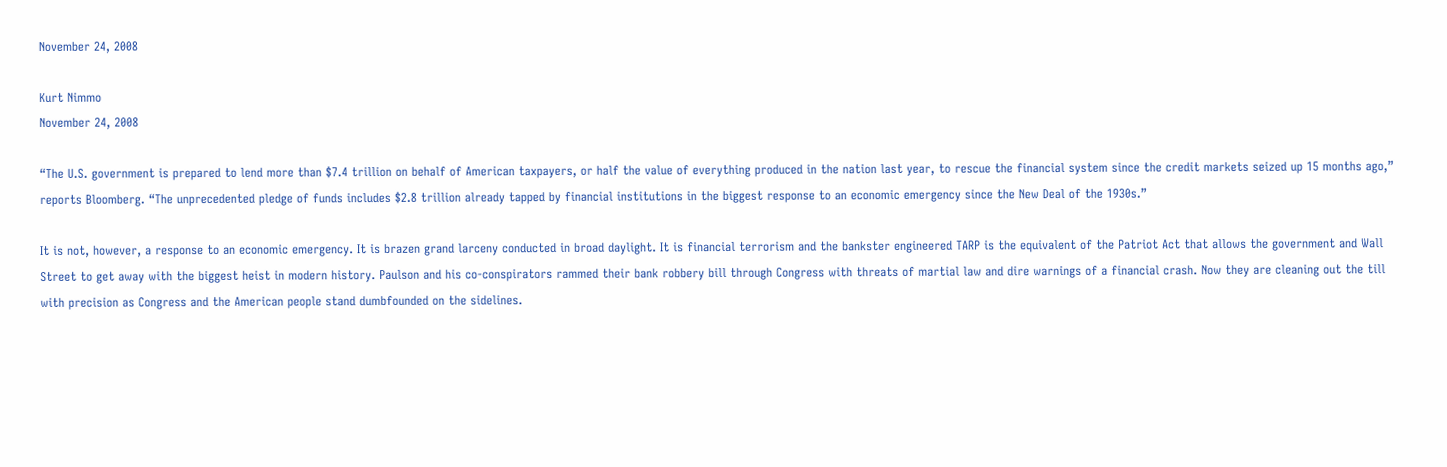November 24, 2008

Kurt Nimmo
November 24, 2008

“The U.S. government is prepared to lend more than $7.4 trillion on behalf of American taxpayers, or half the value of everything produced in the nation last year, to rescue the financial system since the credit markets seized up 15 months ago,” reports Bloomberg. “The unprecedented pledge of funds includes $2.8 trillion already tapped by financial institutions in the biggest response to an economic emergency since the New Deal of the 1930s.”

It is not, however, a response to an economic emergency. It is brazen grand larceny conducted in broad daylight. It is financial terrorism and the bankster engineered TARP is the equivalent of the Patriot Act that allows the government and Wall Street to get away with the biggest heist in modern history. Paulson and his co-conspirators rammed their bank robbery bill through Congress with threats of martial law and dire warnings of a financial crash. Now they are cleaning out the till with precision as Congress and the American people stand dumbfounded on the sidelines.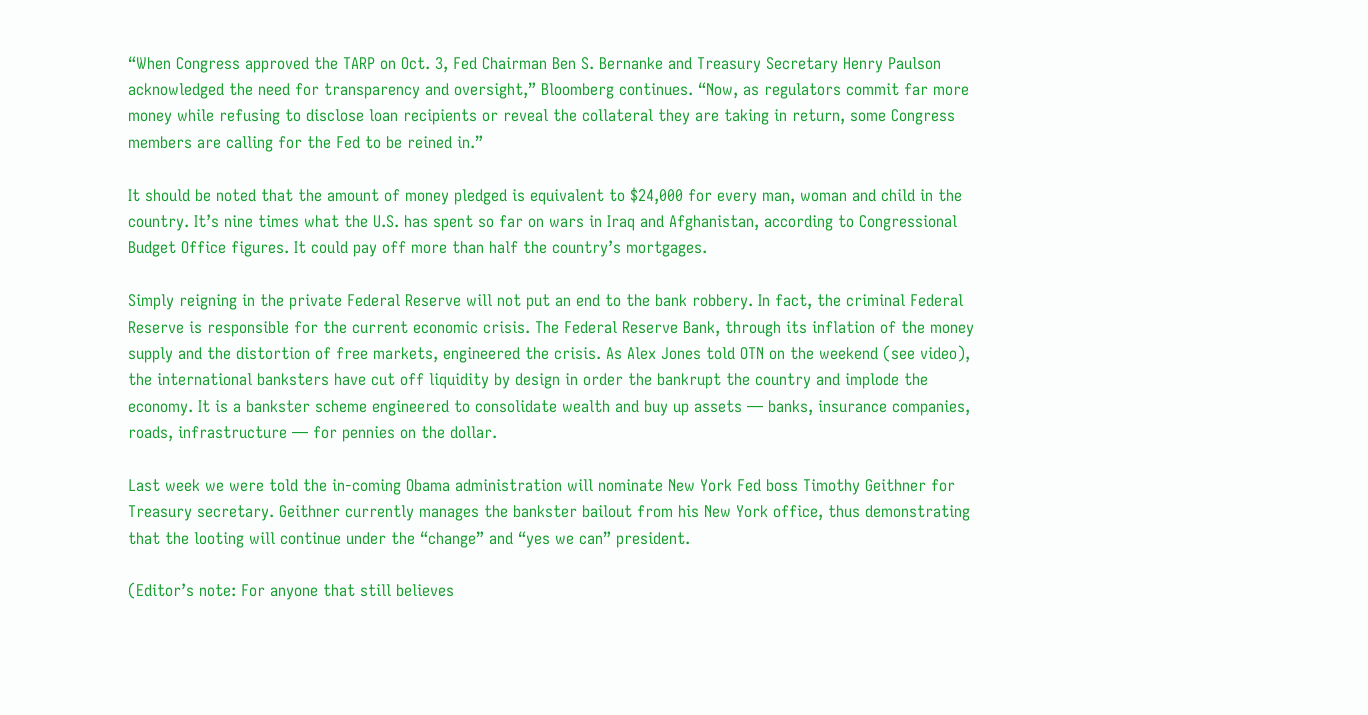“When Congress approved the TARP on Oct. 3, Fed Chairman Ben S. Bernanke and Treasury Secretary Henry Paulson acknowledged the need for transparency and oversight,” Bloomberg continues. “Now, as regulators commit far more money while refusing to disclose loan recipients or reveal the collateral they are taking in return, some Congress members are calling for the Fed to be reined in.”

It should be noted that the amount of money pledged is equivalent to $24,000 for every man, woman and child in the country. It’s nine times what the U.S. has spent so far on wars in Iraq and Afghanistan, according to Congressional Budget Office figures. It could pay off more than half the country’s mortgages.

Simply reigning in the private Federal Reserve will not put an end to the bank robbery. In fact, the criminal Federal Reserve is responsible for the current economic crisis. The Federal Reserve Bank, through its inflation of the money supply and the distortion of free markets, engineered the crisis. As Alex Jones told OTN on the weekend (see video), the international banksters have cut off liquidity by design in order the bankrupt the country and implode the economy. It is a bankster scheme engineered to consolidate wealth and buy up assets — banks, insurance companies, roads, infrastructure — for pennies on the dollar.

Last week we were told the in-coming Obama administration will nominate New York Fed boss Timothy Geithner for Treasury secretary. Geithner currently manages the bankster bailout from his New York office, thus demonstrating that the looting will continue under the “change” and “yes we can” president.

(Editor’s note: For anyone that still believes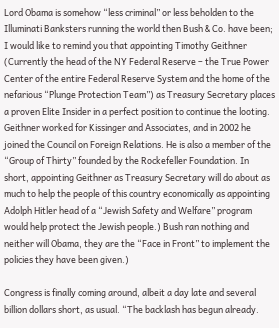Lord Obama is somehow “less criminal” or less beholden to the Illuminati Banksters running the world then Bush & Co. have been; I would like to remind you that appointing Timothy Geithner (Currently the head of the NY Federal Reserve – the True Power Center of the entire Federal Reserve System and the home of the nefarious “Plunge Protection Team”) as Treasury Secretary places a proven Elite Insider in a perfect position to continue the looting. Geithner worked for Kissinger and Associates, and in 2002 he joined the Council on Foreign Relations. He is also a member of the “Group of Thirty” founded by the Rockefeller Foundation. In short, appointing Geithner as Treasury Secretary will do about as much to help the people of this country economically as appointing Adolph Hitler head of a “Jewish Safety and Welfare” program would help protect the Jewish people.) Bush ran nothing and neither will Obama, they are the “Face in Front” to implement the policies they have been given.)

Congress is finally coming around, albeit a day late and several billion dollars short, as usual. “The backlash has begun already.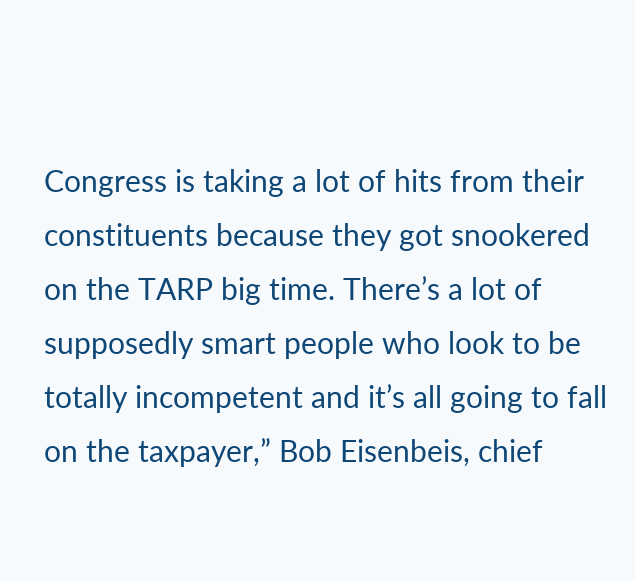Congress is taking a lot of hits from their constituents because they got snookered on the TARP big time. There’s a lot of supposedly smart people who look to be totally incompetent and it’s all going to fall on the taxpayer,” Bob Eisenbeis, chief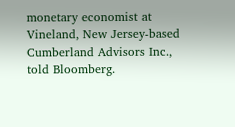monetary economist at Vineland, New Jersey-based Cumberland Advisors Inc., told Bloomberg.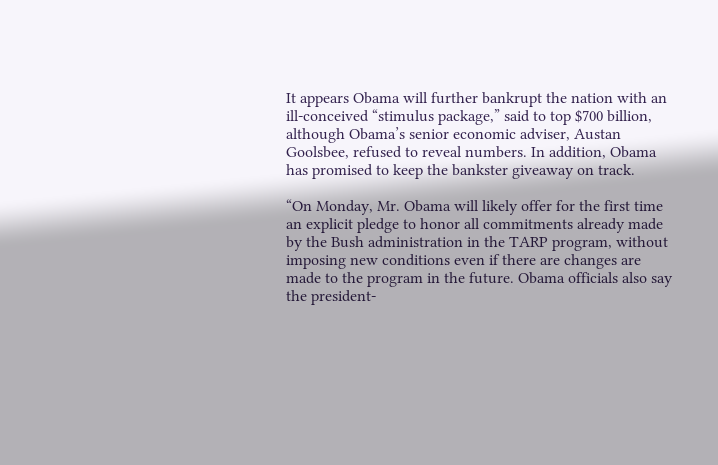It appears Obama will further bankrupt the nation with an ill-conceived “stimulus package,” said to top $700 billion, although Obama’s senior economic adviser, Austan Goolsbee, refused to reveal numbers. In addition, Obama has promised to keep the bankster giveaway on track.

“On Monday, Mr. Obama will likely offer for the first time an explicit pledge to honor all commitments already made by the Bush administration in the TARP program, without imposing new conditions even if there are changes are made to the program in the future. Obama officials also say the president-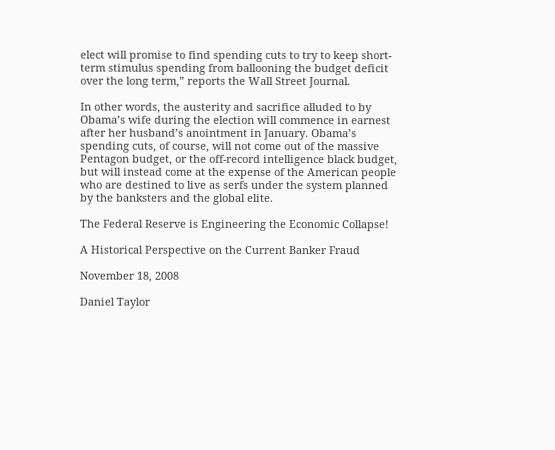elect will promise to find spending cuts to try to keep short-term stimulus spending from ballooning the budget deficit over the long term,” reports the Wall Street Journal.

In other words, the austerity and sacrifice alluded to by Obama’s wife during the election will commence in earnest after her husband’s anointment in January. Obama’s spending cuts, of course, will not come out of the massive Pentagon budget, or the off-record intelligence black budget, but will instead come at the expense of the American people who are destined to live as serfs under the system planned by the banksters and the global elite.

The Federal Reserve is Engineering the Economic Collapse!

A Historical Perspective on the Current Banker Fraud

November 18, 2008

Daniel Taylor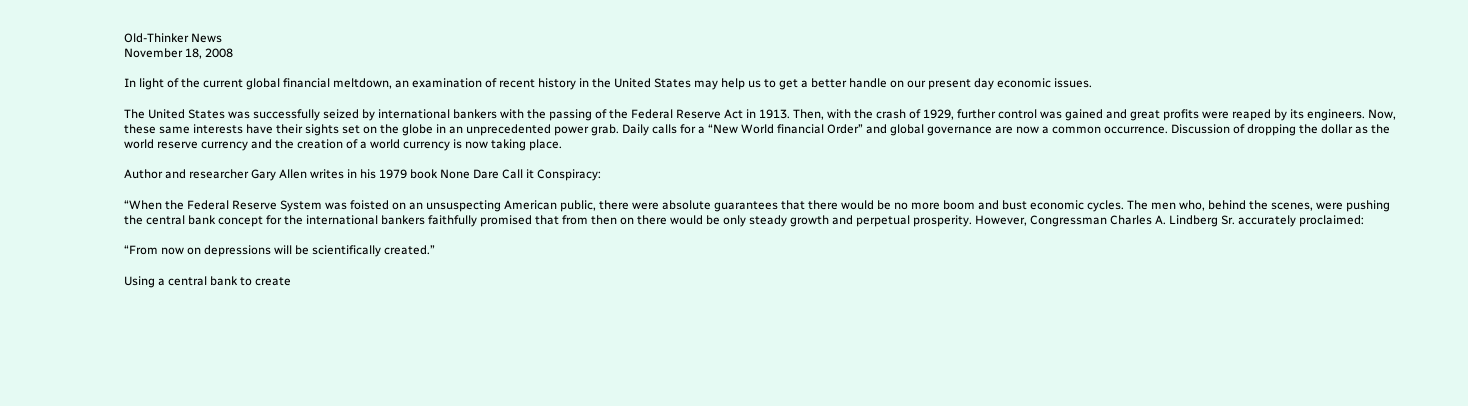Old-Thinker News
November 18, 2008

In light of the current global financial meltdown, an examination of recent history in the United States may help us to get a better handle on our present day economic issues.

The United States was successfully seized by international bankers with the passing of the Federal Reserve Act in 1913. Then, with the crash of 1929, further control was gained and great profits were reaped by its engineers. Now, these same interests have their sights set on the globe in an unprecedented power grab. Daily calls for a “New World financial Order” and global governance are now a common occurrence. Discussion of dropping the dollar as the world reserve currency and the creation of a world currency is now taking place.

Author and researcher Gary Allen writes in his 1979 book None Dare Call it Conspiracy:

“When the Federal Reserve System was foisted on an unsuspecting American public, there were absolute guarantees that there would be no more boom and bust economic cycles. The men who, behind the scenes, were pushing the central bank concept for the international bankers faithfully promised that from then on there would be only steady growth and perpetual prosperity. However, Congressman Charles A. Lindberg Sr. accurately proclaimed:

“From now on depressions will be scientifically created.”

Using a central bank to create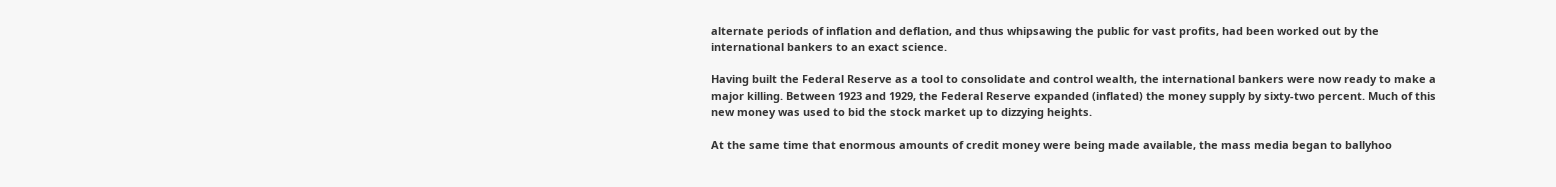alternate periods of inflation and deflation, and thus whipsawing the public for vast profits, had been worked out by the international bankers to an exact science.

Having built the Federal Reserve as a tool to consolidate and control wealth, the international bankers were now ready to make a major killing. Between 1923 and 1929, the Federal Reserve expanded (inflated) the money supply by sixty-two percent. Much of this new money was used to bid the stock market up to dizzying heights.

At the same time that enormous amounts of credit money were being made available, the mass media began to ballyhoo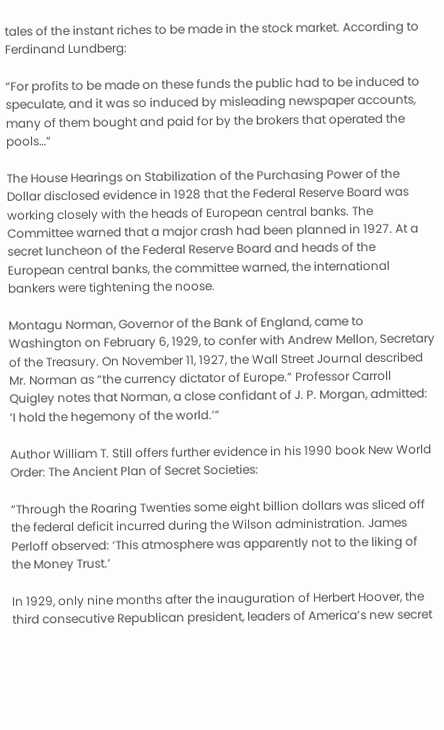tales of the instant riches to be made in the stock market. According to Ferdinand Lundberg:

“For profits to be made on these funds the public had to be induced to speculate, and it was so induced by misleading newspaper accounts, many of them bought and paid for by the brokers that operated the pools…”

The House Hearings on Stabilization of the Purchasing Power of the Dollar disclosed evidence in 1928 that the Federal Reserve Board was working closely with the heads of European central banks. The Committee warned that a major crash had been planned in 1927. At a secret luncheon of the Federal Reserve Board and heads of the European central banks, the committee warned, the international bankers were tightening the noose.

Montagu Norman, Governor of the Bank of England, came to Washington on February 6, 1929, to confer with Andrew Mellon, Secretary of the Treasury. On November 11, 1927, the Wall Street Journal described Mr. Norman as “the currency dictator of Europe.” Professor Carroll Quigley notes that Norman, a close confidant of J. P. Morgan, admitted: ‘I hold the hegemony of the world.’”

Author William T. Still offers further evidence in his 1990 book New World Order: The Ancient Plan of Secret Societies:

“Through the Roaring Twenties some eight billion dollars was sliced off the federal deficit incurred during the Wilson administration. James Perloff observed: ‘This atmosphere was apparently not to the liking of the Money Trust.’

In 1929, only nine months after the inauguration of Herbert Hoover, the third consecutive Republican president, leaders of America’s new secret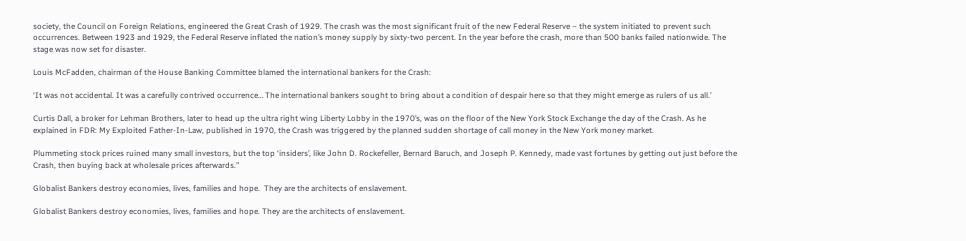society, the Council on Foreign Relations, engineered the Great Crash of 1929. The crash was the most significant fruit of the new Federal Reserve – the system initiated to prevent such occurrences. Between 1923 and 1929, the Federal Reserve inflated the nation’s money supply by sixty-two percent. In the year before the crash, more than 500 banks failed nationwide. The stage was now set for disaster.

Louis McFadden, chairman of the House Banking Committee blamed the international bankers for the Crash:

‘It was not accidental. It was a carefully contrived occurrence… The international bankers sought to bring about a condition of despair here so that they might emerge as rulers of us all.’

Curtis Dall, a broker for Lehman Brothers, later to head up the ultra right wing Liberty Lobby in the 1970’s, was on the floor of the New York Stock Exchange the day of the Crash. As he explained in FDR: My Exploited Father-In-Law, published in 1970, the Crash was triggered by the planned sudden shortage of call money in the New York money market.

Plummeting stock prices ruined many small investors, but the top ‘insiders’, like John D. Rockefeller, Bernard Baruch, and Joseph P. Kennedy, made vast fortunes by getting out just before the Crash, then buying back at wholesale prices afterwards.”

Globalist Bankers destroy economies, lives, families and hope.  They are the architects of enslavement.

Globalist Bankers destroy economies, lives, families and hope. They are the architects of enslavement.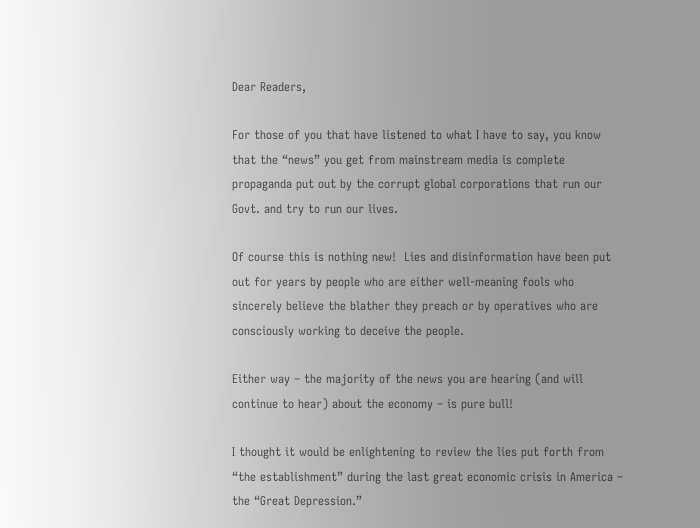Dear Readers,

For those of you that have listened to what I have to say, you know that the “news” you get from mainstream media is complete propaganda put out by the corrupt global corporations that run our Govt. and try to run our lives.

Of course this is nothing new!  Lies and disinformation have been put out for years by people who are either well-meaning fools who sincerely believe the blather they preach or by operatives who are consciously working to deceive the people.

Either way – the majority of the news you are hearing (and will continue to hear) about the economy – is pure bull!

I thought it would be enlightening to review the lies put forth from “the establishment” during the last great economic crisis in America – the “Great Depression.”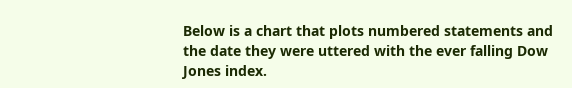Below is a chart that plots numbered statements and the date they were uttered with the ever falling Dow Jones index.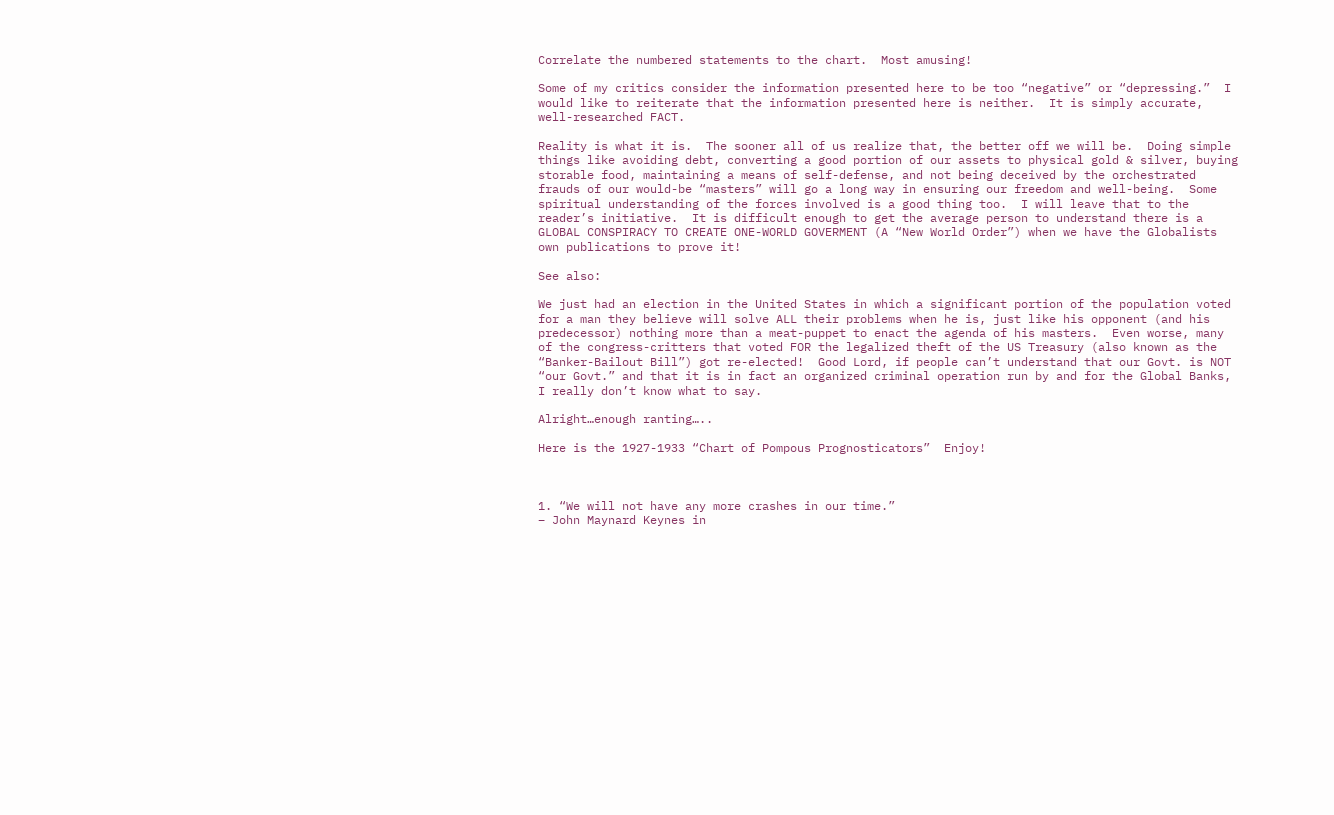Correlate the numbered statements to the chart.  Most amusing!

Some of my critics consider the information presented here to be too “negative” or “depressing.”  I would like to reiterate that the information presented here is neither.  It is simply accurate, well-researched FACT.

Reality is what it is.  The sooner all of us realize that, the better off we will be.  Doing simple things like avoiding debt, converting a good portion of our assets to physical gold & silver, buying storable food, maintaining a means of self-defense, and not being deceived by the orchestrated frauds of our would-be “masters” will go a long way in ensuring our freedom and well-being.  Some spiritual understanding of the forces involved is a good thing too.  I will leave that to the reader’s initiative.  It is difficult enough to get the average person to understand there is a GLOBAL CONSPIRACY TO CREATE ONE-WORLD GOVERMENT (A “New World Order”) when we have the Globalists own publications to prove it!

See also:

We just had an election in the United States in which a significant portion of the population voted for a man they believe will solve ALL their problems when he is, just like his opponent (and his predecessor) nothing more than a meat-puppet to enact the agenda of his masters.  Even worse, many of the congress-critters that voted FOR the legalized theft of the US Treasury (also known as the “Banker-Bailout Bill”) got re-elected!  Good Lord, if people can’t understand that our Govt. is NOT “our Govt.” and that it is in fact an organized criminal operation run by and for the Global Banks, I really don’t know what to say.

Alright…enough ranting…..

Here is the 1927-1933 “Chart of Pompous Prognosticators”  Enjoy!



1. “We will not have any more crashes in our time.”
– John Maynard Keynes in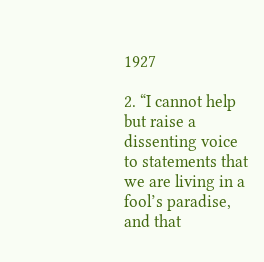1927

2. “I cannot help but raise a dissenting voice to statements that we are living in a fool’s paradise, and that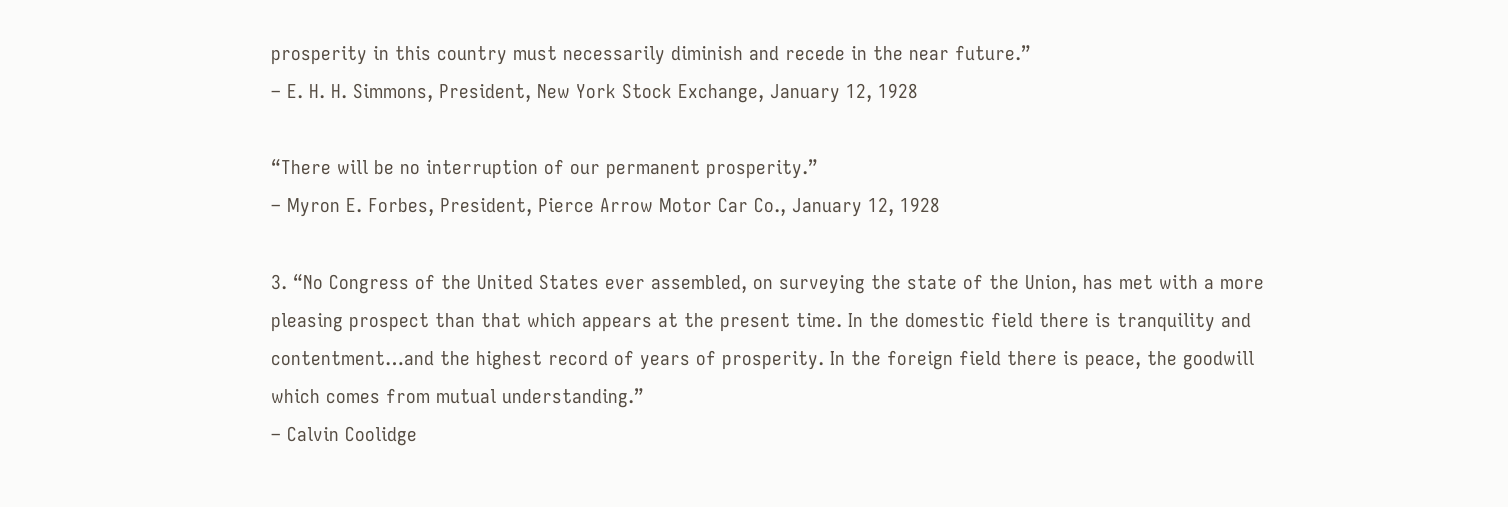prosperity in this country must necessarily diminish and recede in the near future.”
– E. H. H. Simmons, President, New York Stock Exchange, January 12, 1928

“There will be no interruption of our permanent prosperity.”
– Myron E. Forbes, President, Pierce Arrow Motor Car Co., January 12, 1928

3. “No Congress of the United States ever assembled, on surveying the state of the Union, has met with a more pleasing prospect than that which appears at the present time. In the domestic field there is tranquility and contentment…and the highest record of years of prosperity. In the foreign field there is peace, the goodwill which comes from mutual understanding.”
– Calvin Coolidge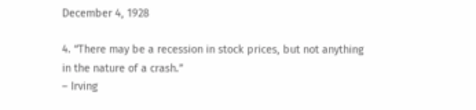December 4, 1928

4. “There may be a recession in stock prices, but not anything in the nature of a crash.”
– Irving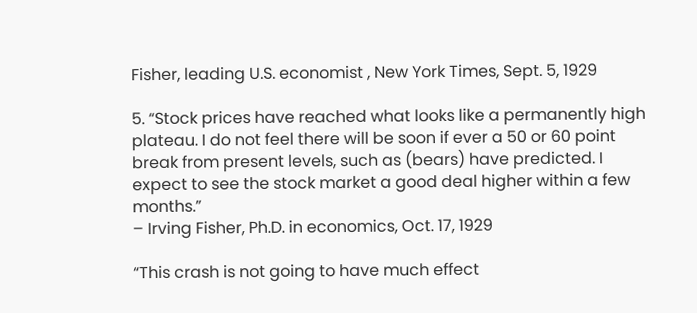Fisher, leading U.S. economist , New York Times, Sept. 5, 1929

5. “Stock prices have reached what looks like a permanently high plateau. I do not feel there will be soon if ever a 50 or 60 point break from present levels, such as (bears) have predicted. I expect to see the stock market a good deal higher within a few months.”
– Irving Fisher, Ph.D. in economics, Oct. 17, 1929

“This crash is not going to have much effect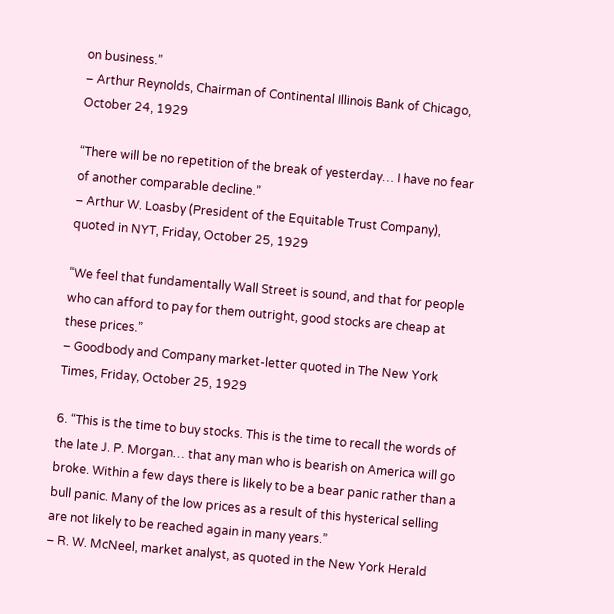on business.”
– Arthur Reynolds, Chairman of Continental Illinois Bank of Chicago, October 24, 1929

“There will be no repetition of the break of yesterday… I have no fear of another comparable decline.”
– Arthur W. Loasby (President of the Equitable Trust Company), quoted in NYT, Friday, October 25, 1929

“We feel that fundamentally Wall Street is sound, and that for people who can afford to pay for them outright, good stocks are cheap at these prices.”
– Goodbody and Company market-letter quoted in The New York Times, Friday, October 25, 1929

6. “This is the time to buy stocks. This is the time to recall the words of the late J. P. Morgan… that any man who is bearish on America will go broke. Within a few days there is likely to be a bear panic rather than a bull panic. Many of the low prices as a result of this hysterical selling are not likely to be reached again in many years.”
– R. W. McNeel, market analyst, as quoted in the New York Herald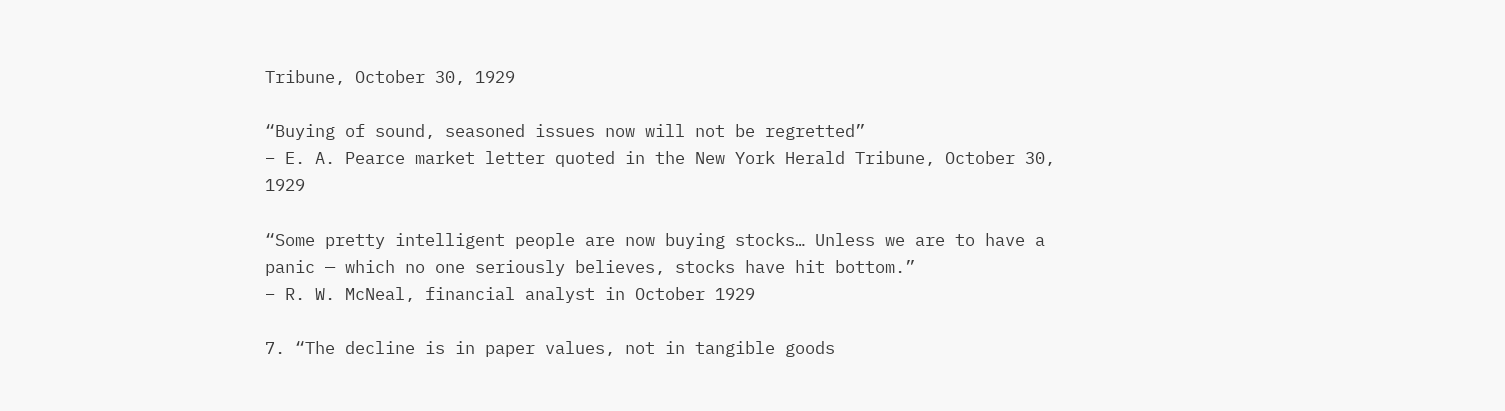Tribune, October 30, 1929

“Buying of sound, seasoned issues now will not be regretted”
– E. A. Pearce market letter quoted in the New York Herald Tribune, October 30, 1929

“Some pretty intelligent people are now buying stocks… Unless we are to have a panic — which no one seriously believes, stocks have hit bottom.”
– R. W. McNeal, financial analyst in October 1929

7. “The decline is in paper values, not in tangible goods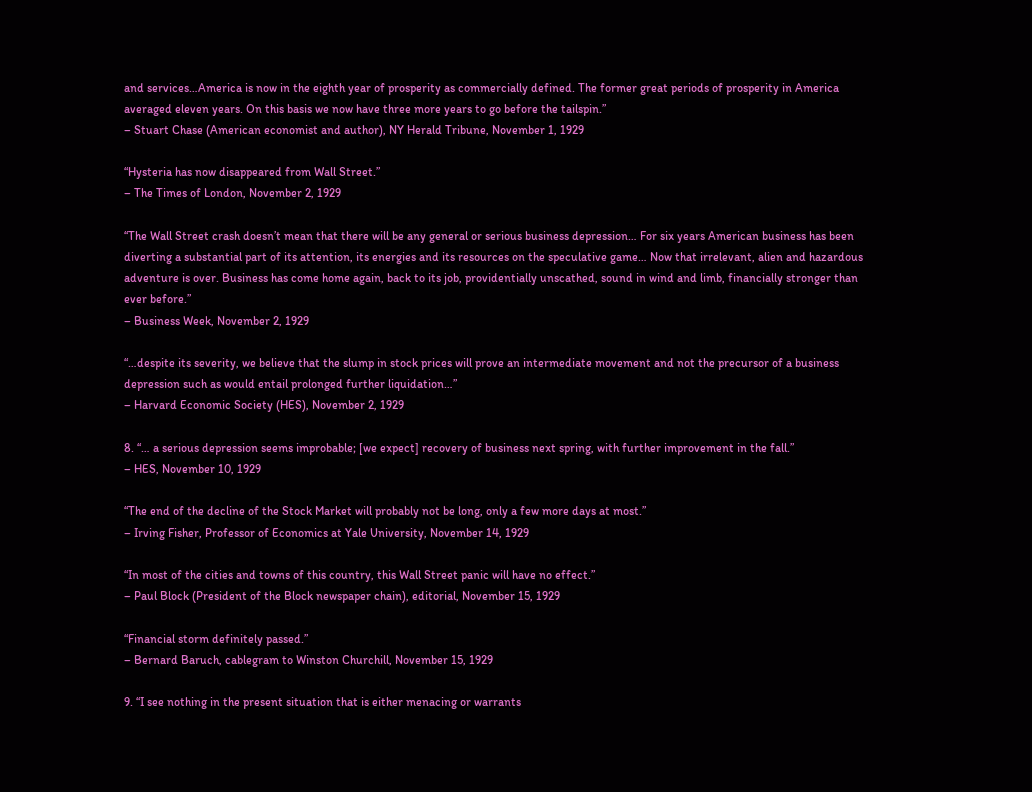and services…America is now in the eighth year of prosperity as commercially defined. The former great periods of prosperity in America averaged eleven years. On this basis we now have three more years to go before the tailspin.”
– Stuart Chase (American economist and author), NY Herald Tribune, November 1, 1929

“Hysteria has now disappeared from Wall Street.”
– The Times of London, November 2, 1929

“The Wall Street crash doesn’t mean that there will be any general or serious business depression… For six years American business has been diverting a substantial part of its attention, its energies and its resources on the speculative game… Now that irrelevant, alien and hazardous adventure is over. Business has come home again, back to its job, providentially unscathed, sound in wind and limb, financially stronger than ever before.”
– Business Week, November 2, 1929

“…despite its severity, we believe that the slump in stock prices will prove an intermediate movement and not the precursor of a business depression such as would entail prolonged further liquidation…”
– Harvard Economic Society (HES), November 2, 1929

8. “… a serious depression seems improbable; [we expect] recovery of business next spring, with further improvement in the fall.”
– HES, November 10, 1929

“The end of the decline of the Stock Market will probably not be long, only a few more days at most.”
– Irving Fisher, Professor of Economics at Yale University, November 14, 1929

“In most of the cities and towns of this country, this Wall Street panic will have no effect.”
– Paul Block (President of the Block newspaper chain), editorial, November 15, 1929

“Financial storm definitely passed.”
– Bernard Baruch, cablegram to Winston Churchill, November 15, 1929

9. “I see nothing in the present situation that is either menacing or warrants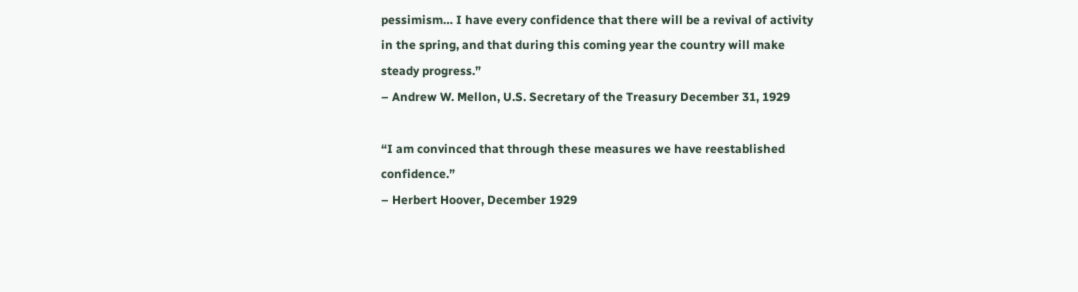pessimism… I have every confidence that there will be a revival of activity in the spring, and that during this coming year the country will make steady progress.”
– Andrew W. Mellon, U.S. Secretary of the Treasury December 31, 1929

“I am convinced that through these measures we have reestablished confidence.”
– Herbert Hoover, December 1929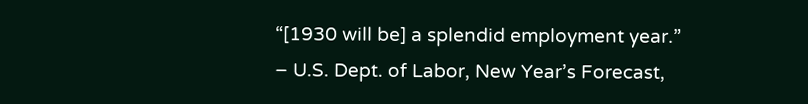“[1930 will be] a splendid employment year.”
– U.S. Dept. of Labor, New Year’s Forecast,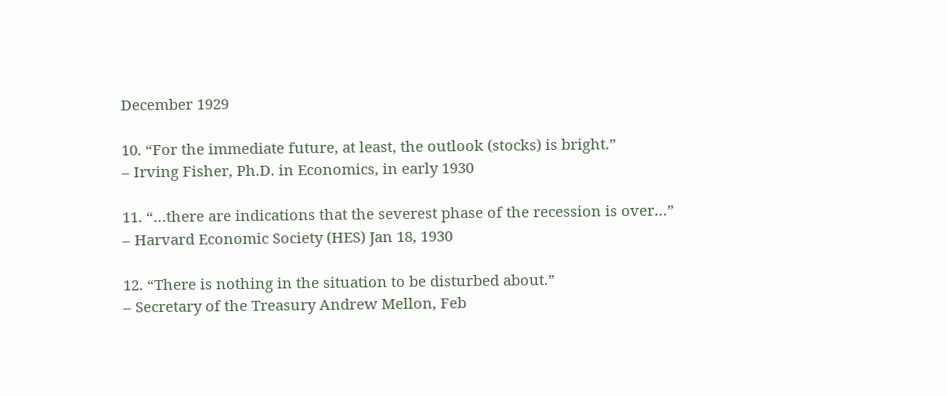December 1929

10. “For the immediate future, at least, the outlook (stocks) is bright.”
– Irving Fisher, Ph.D. in Economics, in early 1930

11. “…there are indications that the severest phase of the recession is over…”
– Harvard Economic Society (HES) Jan 18, 1930

12. “There is nothing in the situation to be disturbed about.”
– Secretary of the Treasury Andrew Mellon, Feb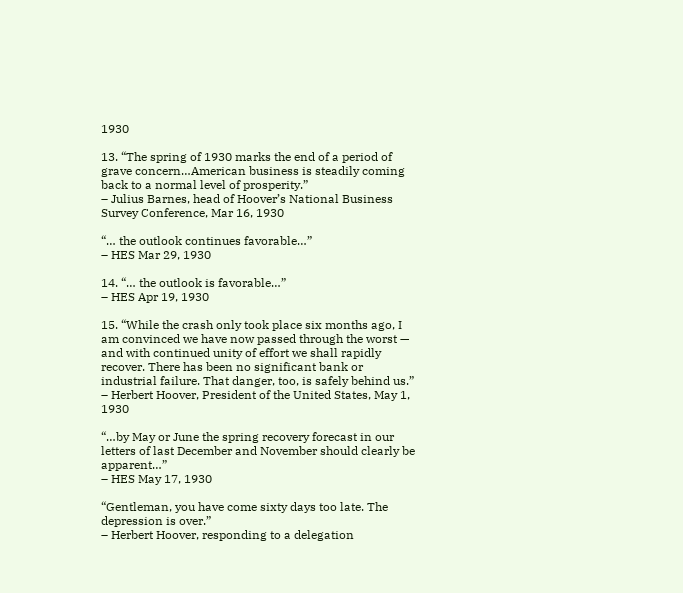1930

13. “The spring of 1930 marks the end of a period of grave concern…American business is steadily coming back to a normal level of prosperity.”
– Julius Barnes, head of Hoover’s National Business Survey Conference, Mar 16, 1930

“… the outlook continues favorable…”
– HES Mar 29, 1930

14. “… the outlook is favorable…”
– HES Apr 19, 1930

15. “While the crash only took place six months ago, I am convinced we have now passed through the worst — and with continued unity of effort we shall rapidly recover. There has been no significant bank or industrial failure. That danger, too, is safely behind us.”
– Herbert Hoover, President of the United States, May 1, 1930

“…by May or June the spring recovery forecast in our letters of last December and November should clearly be apparent…”
– HES May 17, 1930

“Gentleman, you have come sixty days too late. The depression is over.”
– Herbert Hoover, responding to a delegation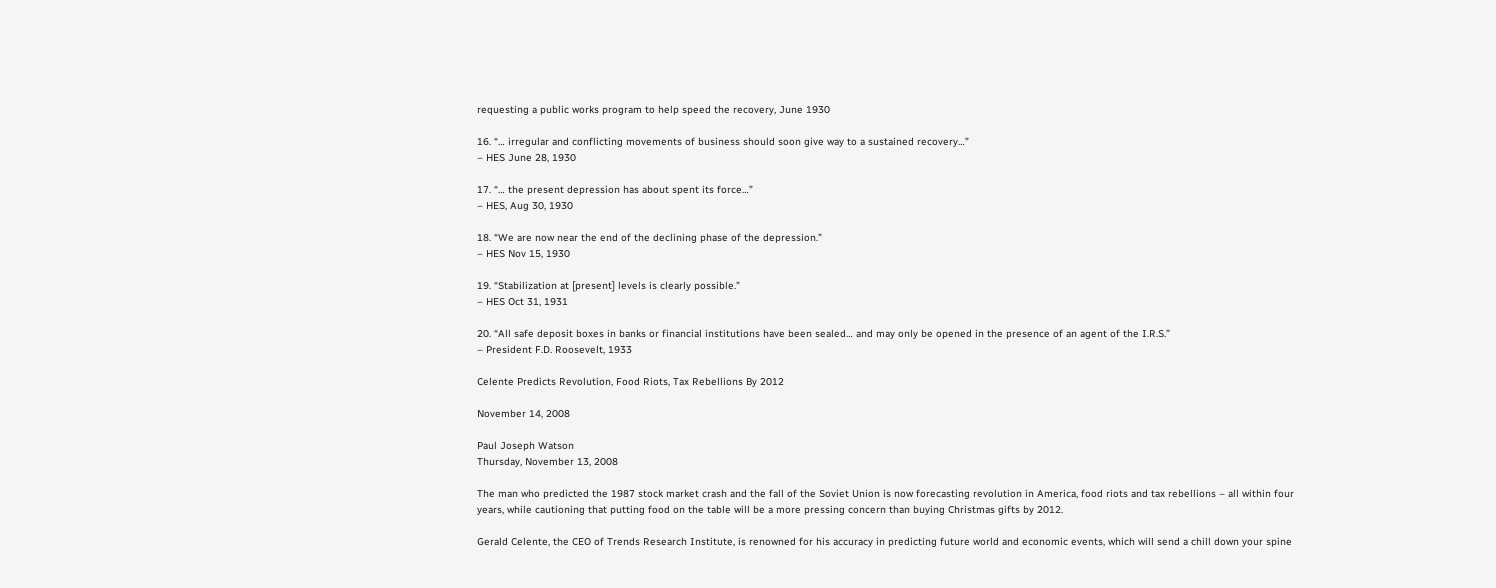requesting a public works program to help speed the recovery, June 1930

16. “… irregular and conflicting movements of business should soon give way to a sustained recovery…”
– HES June 28, 1930

17. “… the present depression has about spent its force…”
– HES, Aug 30, 1930

18. “We are now near the end of the declining phase of the depression.”
– HES Nov 15, 1930

19. “Stabilization at [present] levels is clearly possible.”
– HES Oct 31, 1931

20. “All safe deposit boxes in banks or financial institutions have been sealed… and may only be opened in the presence of an agent of the I.R.S.”
– President F.D. Roosevelt, 1933

Celente Predicts Revolution, Food Riots, Tax Rebellions By 2012

November 14, 2008

Paul Joseph Watson
Thursday, November 13, 2008

The man who predicted the 1987 stock market crash and the fall of the Soviet Union is now forecasting revolution in America, food riots and tax rebellions – all within four years, while cautioning that putting food on the table will be a more pressing concern than buying Christmas gifts by 2012.

Gerald Celente, the CEO of Trends Research Institute, is renowned for his accuracy in predicting future world and economic events, which will send a chill down your spine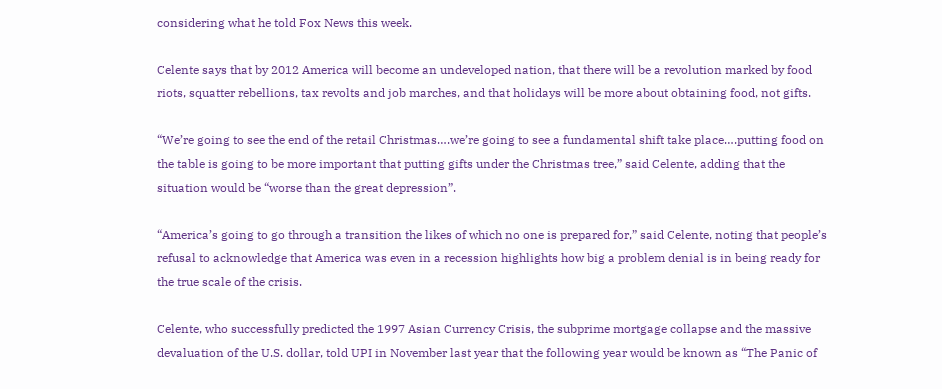considering what he told Fox News this week.

Celente says that by 2012 America will become an undeveloped nation, that there will be a revolution marked by food riots, squatter rebellions, tax revolts and job marches, and that holidays will be more about obtaining food, not gifts.

“We’re going to see the end of the retail Christmas….we’re going to see a fundamental shift take place….putting food on the table is going to be more important that putting gifts under the Christmas tree,” said Celente, adding that the situation would be “worse than the great depression”.

“America’s going to go through a transition the likes of which no one is prepared for,” said Celente, noting that people’s refusal to acknowledge that America was even in a recession highlights how big a problem denial is in being ready for the true scale of the crisis.

Celente, who successfully predicted the 1997 Asian Currency Crisis, the subprime mortgage collapse and the massive devaluation of the U.S. dollar, told UPI in November last year that the following year would be known as “The Panic of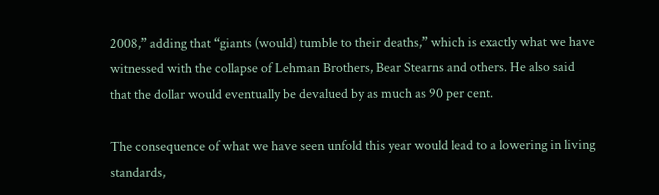2008,” adding that “giants (would) tumble to their deaths,” which is exactly what we have witnessed with the collapse of Lehman Brothers, Bear Stearns and others. He also said that the dollar would eventually be devalued by as much as 90 per cent.

The consequence of what we have seen unfold this year would lead to a lowering in living standards,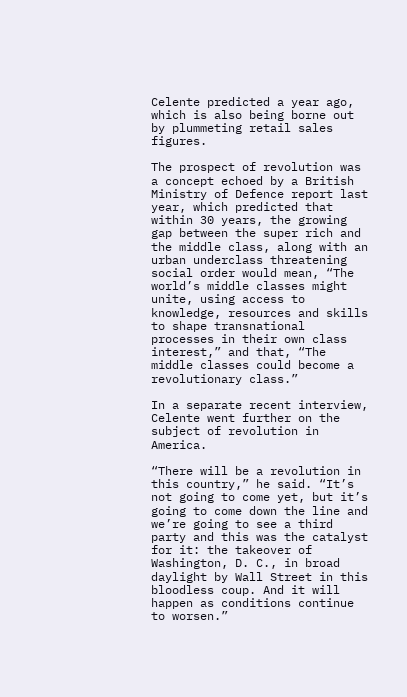Celente predicted a year ago, which is also being borne out by plummeting retail sales figures.

The prospect of revolution was a concept echoed by a British Ministry of Defence report last year, which predicted that within 30 years, the growing gap between the super rich and the middle class, along with an urban underclass threatening social order would mean, “The world’s middle classes might unite, using access to knowledge, resources and skills to shape transnational processes in their own class interest,” and that, “The middle classes could become a revolutionary class.”

In a separate recent interview, Celente went further on the subject of revolution in America.

“There will be a revolution in this country,” he said. “It’s not going to come yet, but it’s going to come down the line and we’re going to see a third party and this was the catalyst for it: the takeover of Washington, D. C., in broad daylight by Wall Street in this bloodless coup. And it will happen as conditions continue to worsen.”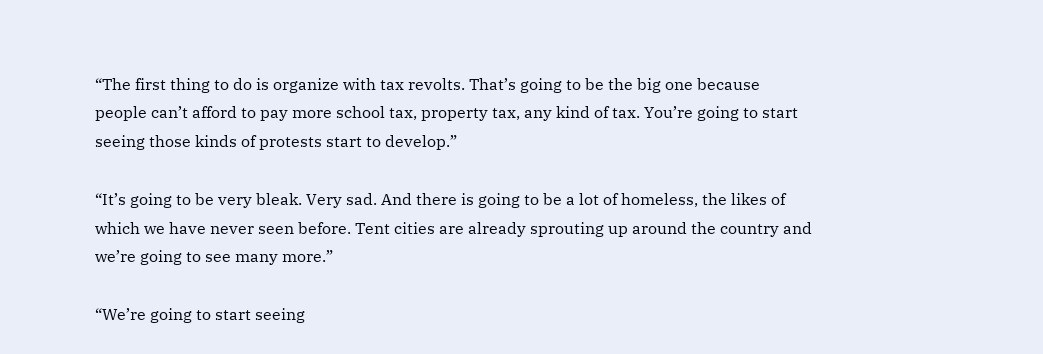“The first thing to do is organize with tax revolts. That’s going to be the big one because people can’t afford to pay more school tax, property tax, any kind of tax. You’re going to start seeing those kinds of protests start to develop.”

“It’s going to be very bleak. Very sad. And there is going to be a lot of homeless, the likes of which we have never seen before. Tent cities are already sprouting up around the country and we’re going to see many more.”

“We’re going to start seeing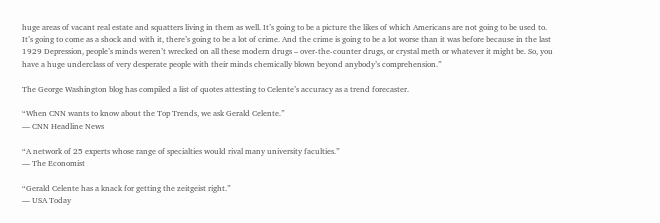huge areas of vacant real estate and squatters living in them as well. It’s going to be a picture the likes of which Americans are not going to be used to. It’s going to come as a shock and with it, there’s going to be a lot of crime. And the crime is going to be a lot worse than it was before because in the last 1929 Depression, people’s minds weren’t wrecked on all these modern drugs – over-the-counter drugs, or crystal meth or whatever it might be. So, you have a huge underclass of very desperate people with their minds chemically blown beyond anybody’s comprehension.”

The George Washington blog has compiled a list of quotes attesting to Celente’s accuracy as a trend forecaster.

“When CNN wants to know about the Top Trends, we ask Gerald Celente.”
— CNN Headline News

“A network of 25 experts whose range of specialties would rival many university faculties.”
— The Economist

“Gerald Celente has a knack for getting the zeitgeist right.”
— USA Today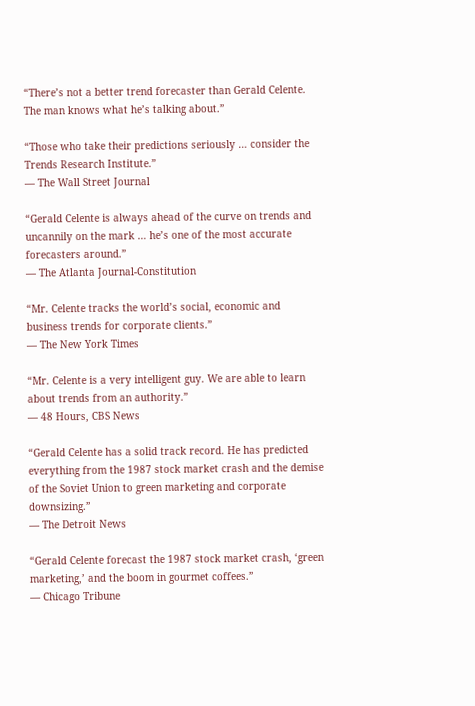“There’s not a better trend forecaster than Gerald Celente. The man knows what he’s talking about.”

“Those who take their predictions seriously … consider the Trends Research Institute.”
— The Wall Street Journal

“Gerald Celente is always ahead of the curve on trends and uncannily on the mark … he’s one of the most accurate forecasters around.”
— The Atlanta Journal-Constitution

“Mr. Celente tracks the world’s social, economic and business trends for corporate clients.”
— The New York Times

“Mr. Celente is a very intelligent guy. We are able to learn about trends from an authority.”
— 48 Hours, CBS News

“Gerald Celente has a solid track record. He has predicted everything from the 1987 stock market crash and the demise of the Soviet Union to green marketing and corporate downsizing.”
— The Detroit News

“Gerald Celente forecast the 1987 stock market crash, ‘green marketing,’ and the boom in gourmet coffees.”
— Chicago Tribune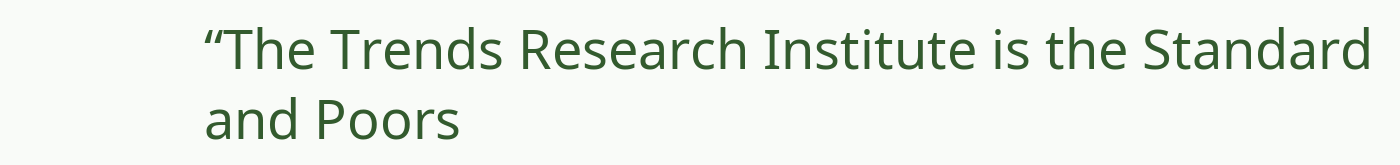“The Trends Research Institute is the Standard and Poors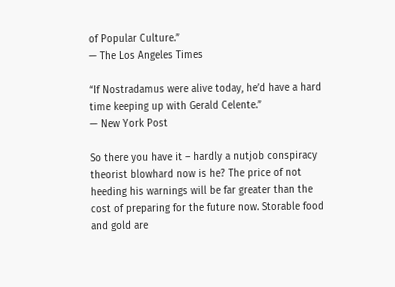of Popular Culture.”
— The Los Angeles Times

“If Nostradamus were alive today, he’d have a hard time keeping up with Gerald Celente.”
— New York Post

So there you have it – hardly a nutjob conspiracy theorist blowhard now is he? The price of not heeding his warnings will be far greater than the cost of preparing for the future now. Storable food and gold are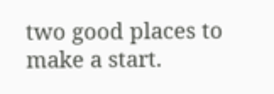two good places to make a start.